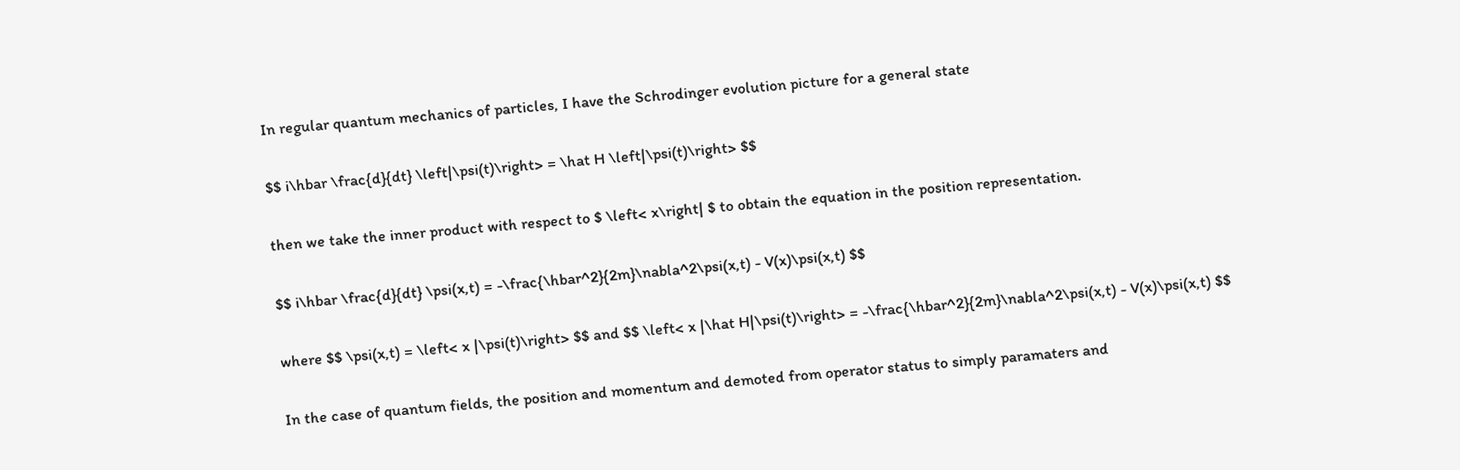In regular quantum mechanics of particles, I have the Schrodinger evolution picture for a general state

$$ i\hbar \frac{d}{dt} \left|\psi(t)\right> = \hat H \left|\psi(t)\right> $$

then we take the inner product with respect to $ \left< x\right| $ to obtain the equation in the position representation.

$$ i\hbar \frac{d}{dt} \psi(x,t) = -\frac{\hbar^2}{2m}\nabla^2\psi(x,t) - V(x)\psi(x,t) $$

where $$ \psi(x,t) = \left< x |\psi(t)\right> $$ and $$ \left< x |\hat H|\psi(t)\right> = -\frac{\hbar^2}{2m}\nabla^2\psi(x,t) - V(x)\psi(x,t) $$

In the case of quantum fields, the position and momentum and demoted from operator status to simply paramaters and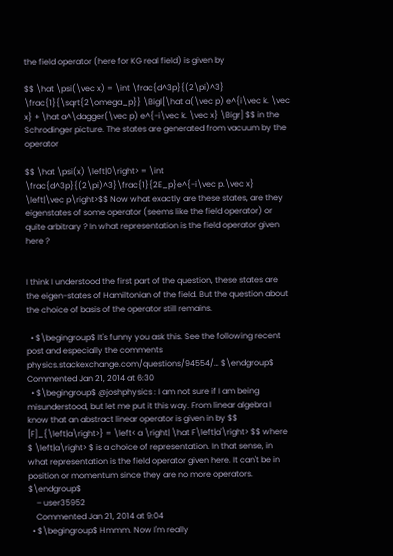the field operator (here for KG real field) is given by

$$ \hat \psi(\vec x) = \int \frac{d^3p}{(2\pi)^3} \frac{1}{\sqrt{2\omega_p}} \Bigl[\hat a(\vec p) e^{i\vec k. \vec x} + \hat a^\dagger(\vec p) e^{-i\vec k. \vec x} \Bigr] $$ in the Schrodinger picture. The states are generated from vacuum by the operator

$$ \hat \psi(x) \left|0\right> = \int \frac{d^3p}{(2\pi)^3}\frac{1}{2E_p}e^{-i\vec p.\vec x} \left|\vec p\right>$$ Now what exactly are these states, are they eigenstates of some operator (seems like the field operator) or quite arbitrary ? In what representation is the field operator given here ?


I think I understood the first part of the question, these states are the eigen-states of Hamiltonian of the field. But the question about the choice of basis of the operator still remains.

  • $\begingroup$ It's funny you ask this. See the following recent post and especially the comments physics.stackexchange.com/questions/94554/… $\endgroup$ Commented Jan 21, 2014 at 6:30
  • $\begingroup$ @joshphysics : I am not sure if I am being misunderstood, but let me put it this way. From linear algebra I know that an abstract linear operator is given in by $$ [F]_{\left|a\right>} = \left< a \right| \hat F\left|a'\right> $$ where $ \left|a\right> $ is a choice of representation. In that sense, in what representation is the field operator given here. It can't be in position or momentum since they are no more operators. $\endgroup$
    – user35952
    Commented Jan 21, 2014 at 9:04
  • $\begingroup$ Hmmm. Now I'm really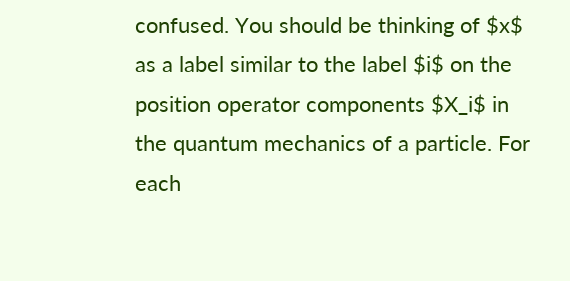confused. You should be thinking of $x$ as a label similar to the label $i$ on the position operator components $X_i$ in the quantum mechanics of a particle. For each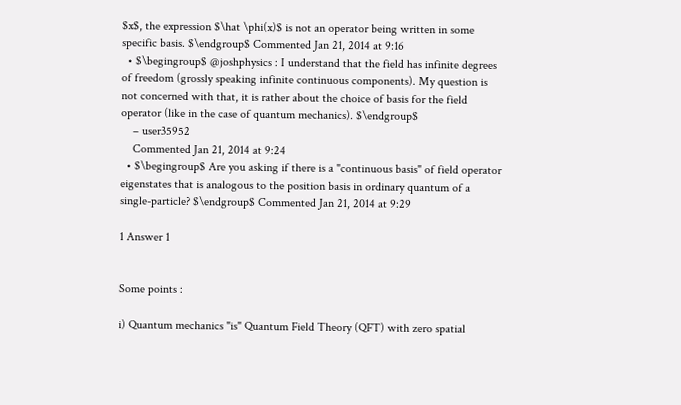$x$, the expression $\hat \phi(x)$ is not an operator being written in some specific basis. $\endgroup$ Commented Jan 21, 2014 at 9:16
  • $\begingroup$ @joshphysics : I understand that the field has infinite degrees of freedom (grossly speaking infinite continuous components). My question is not concerned with that, it is rather about the choice of basis for the field operator (like in the case of quantum mechanics). $\endgroup$
    – user35952
    Commented Jan 21, 2014 at 9:24
  • $\begingroup$ Are you asking if there is a "continuous basis" of field operator eigenstates that is analogous to the position basis in ordinary quantum of a single-particle? $\endgroup$ Commented Jan 21, 2014 at 9:29

1 Answer 1


Some points :

i) Quantum mechanics "is" Quantum Field Theory (QFT) with zero spatial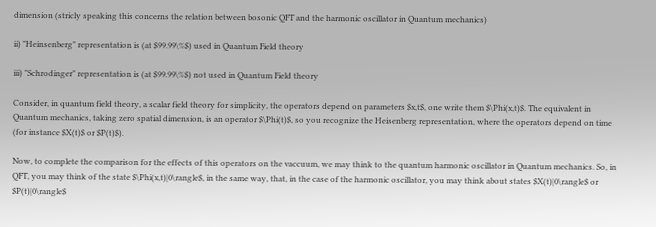dimension (stricly speaking this concerns the relation between bosonic QFT and the harmonic oscillator in Quantum mechanics)

ii) "Heinsenberg" representation is (at $99.99\%$) used in Quantum Field theory

iii) "Schrodinger" representation is (at $99.99\%$) not used in Quantum Field theory

Consider, in quantum field theory, a scalar field theory for simplicity, the operators depend on parameters $x,t$, one write them $\Phi(x,t)$. The equivalent in Quantum mechanics, taking zero spatial dimension, is an operator $\Phi(t)$, so you recognize the Heisenberg representation, where the operators depend on time (for instance $X(t)$ or $P(t)$).

Now, to complete the comparison for the effects of this operators on the vaccuum, we may think to the quantum harmonic oscillator in Quantum mechanics. So, in QFT, you may think of the state $\Phi(x,t)|0\rangle$, in the same way, that, in the case of the harmonic oscillator, you may think about states $X(t)|0\rangle$ or $P(t)|0\rangle$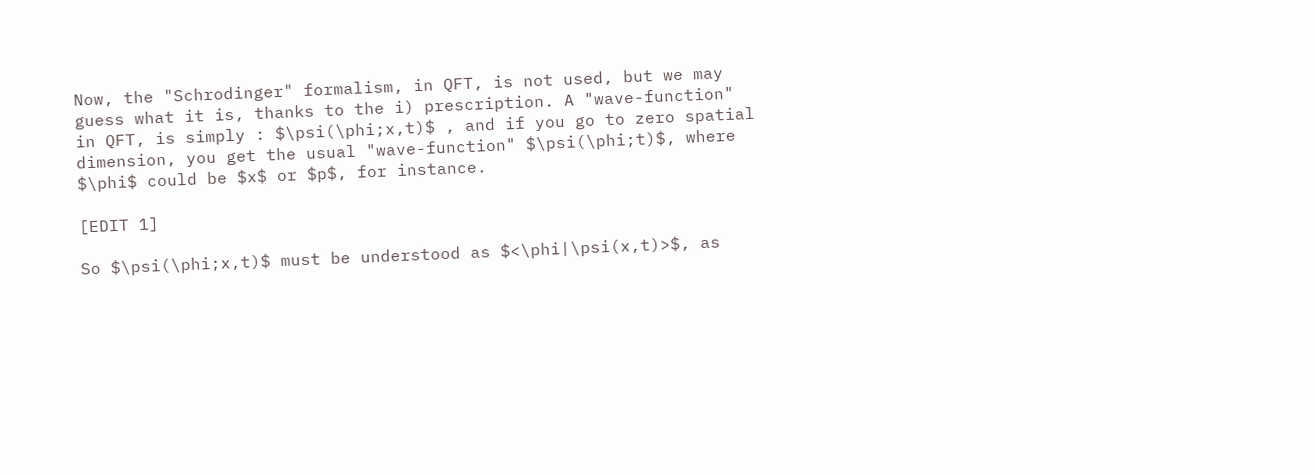Now, the "Schrodinger" formalism, in QFT, is not used, but we may guess what it is, thanks to the i) prescription. A "wave-function" in QFT, is simply : $\psi(\phi;x,t)$ , and if you go to zero spatial dimension, you get the usual "wave-function" $\psi(\phi;t)$, where $\phi$ could be $x$ or $p$, for instance.

[EDIT 1]

So $\psi(\phi;x,t)$ must be understood as $<\phi|\psi(x,t)>$, as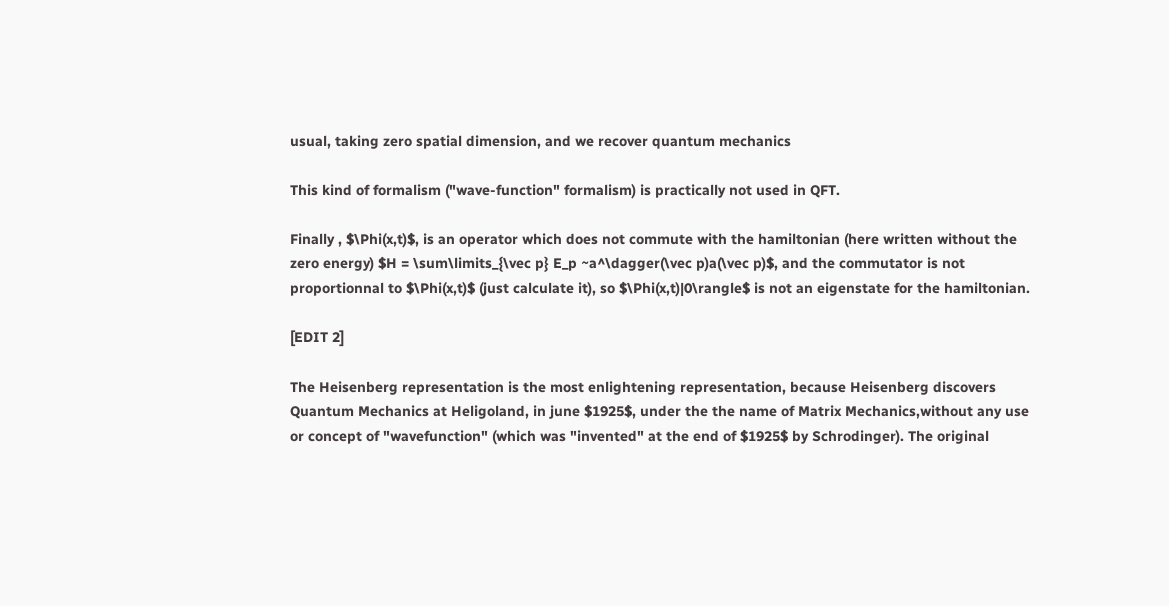usual, taking zero spatial dimension, and we recover quantum mechanics

This kind of formalism ("wave-function" formalism) is practically not used in QFT.

Finally , $\Phi(x,t)$, is an operator which does not commute with the hamiltonian (here written without the zero energy) $H = \sum\limits_{\vec p} E_p ~a^\dagger(\vec p)a(\vec p)$, and the commutator is not proportionnal to $\Phi(x,t)$ (just calculate it), so $\Phi(x,t)|0\rangle$ is not an eigenstate for the hamiltonian.

[EDIT 2]

The Heisenberg representation is the most enlightening representation, because Heisenberg discovers Quantum Mechanics at Heligoland, in june $1925$, under the the name of Matrix Mechanics,without any use or concept of "wavefunction" (which was "invented" at the end of $1925$ by Schrodinger). The original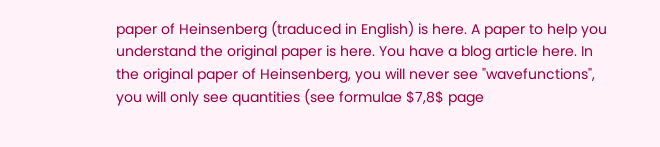paper of Heinsenberg (traduced in English) is here. A paper to help you understand the original paper is here. You have a blog article here. In the original paper of Heinsenberg, you will never see "wavefunctions", you will only see quantities (see formulae $7,8$ page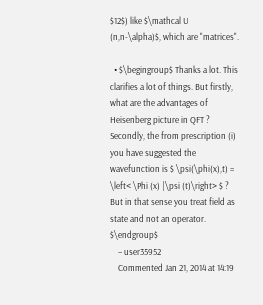$12$) like $\mathcal U (n,n-\alpha)$, which are "matrices".

  • $\begingroup$ Thanks a lot. This clarifies a lot of things. But firstly, what are the advantages of Heisenberg picture in QFT ? Secondly, the from prescription (i) you have suggested the wavefunction is $ \psi(\phi(x),t) = \left< \Phi (x) |\psi (t)\right> $ ? But in that sense you treat field as state and not an operator. $\endgroup$
    – user35952
    Commented Jan 21, 2014 at 14:19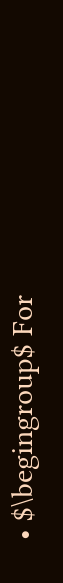• $\begingroup$ For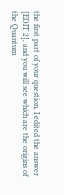the first part of your question, I edited the answer [EDIT 2], and you will see which are the origins of the Quantum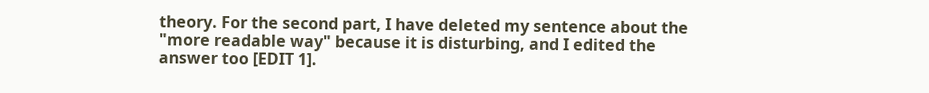theory. For the second part, I have deleted my sentence about the "more readable way" because it is disturbing, and I edited the answer too [EDIT 1].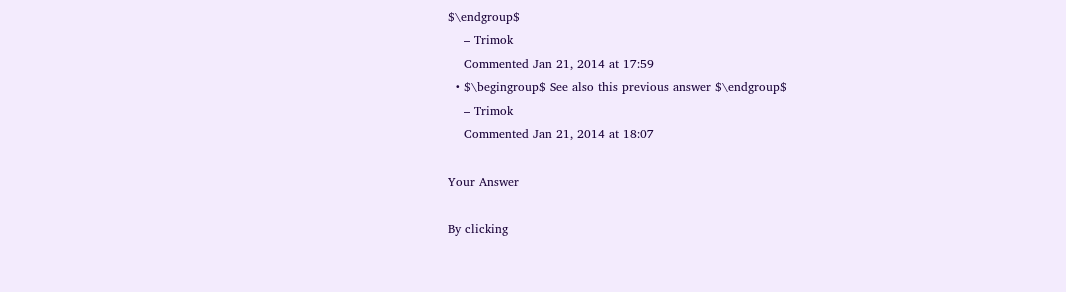$\endgroup$
    – Trimok
    Commented Jan 21, 2014 at 17:59
  • $\begingroup$ See also this previous answer $\endgroup$
    – Trimok
    Commented Jan 21, 2014 at 18:07

Your Answer

By clicking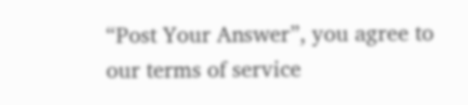“Post Your Answer”, you agree to our terms of service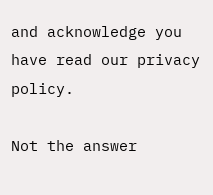and acknowledge you have read our privacy policy.

Not the answer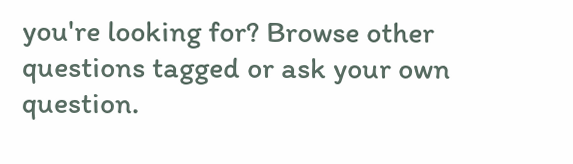you're looking for? Browse other questions tagged or ask your own question.